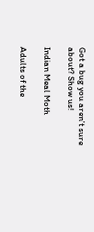Got a bug you aren't sure about? Show us!

Indian Meal Moth

Adults of the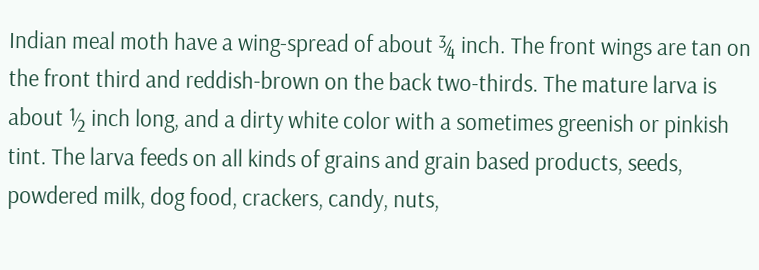Indian meal moth have a wing-spread of about ¾ inch. The front wings are tan on the front third and reddish-brown on the back two-thirds. The mature larva is about ½ inch long, and a dirty white color with a sometimes greenish or pinkish tint. The larva feeds on all kinds of grains and grain based products, seeds, powdered milk, dog food, crackers, candy, nuts,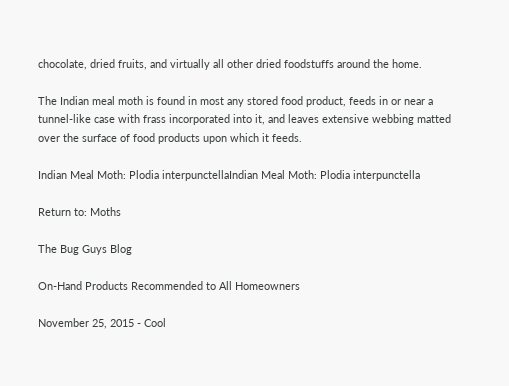chocolate, dried fruits, and virtually all other dried foodstuffs around the home.

The Indian meal moth is found in most any stored food product, feeds in or near a tunnel-like case with frass incorporated into it, and leaves extensive webbing matted over the surface of food products upon which it feeds.

Indian Meal Moth: Plodia interpunctellaIndian Meal Moth: Plodia interpunctella

Return to: Moths

The Bug Guys Blog

On-Hand Products Recommended to All Homeowners

November 25, 2015 - Cool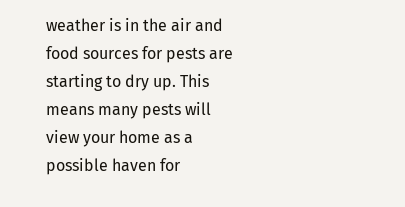weather is in the air and food sources for pests are starting to dry up. This means many pests will view your home as a possible haven for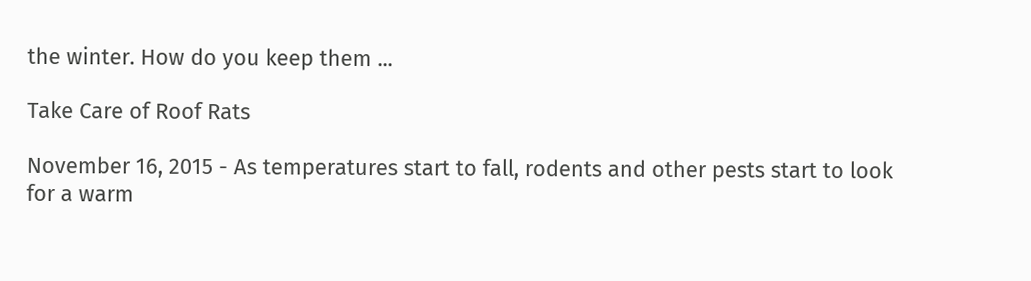the winter. How do you keep them ...

Take Care of Roof Rats

November 16, 2015 - As temperatures start to fall, rodents and other pests start to look for a warm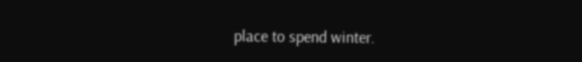place to spend winter.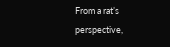From a rat’s perspective,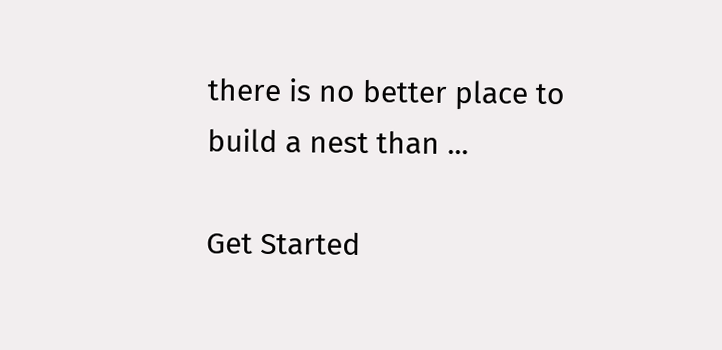there is no better place to build a nest than ...

Get Started